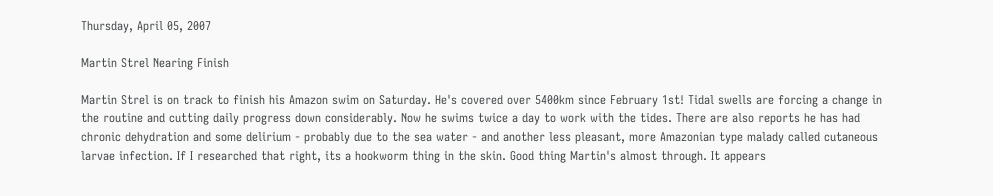Thursday, April 05, 2007

Martin Strel Nearing Finish

Martin Strel is on track to finish his Amazon swim on Saturday. He's covered over 5400km since February 1st! Tidal swells are forcing a change in the routine and cutting daily progress down considerably. Now he swims twice a day to work with the tides. There are also reports he has had chronic dehydration and some delirium - probably due to the sea water - and another less pleasant, more Amazonian type malady called cutaneous larvae infection. If I researched that right, its a hookworm thing in the skin. Good thing Martin's almost through. It appears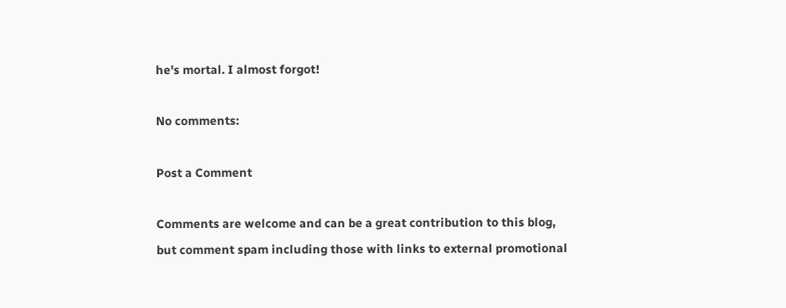he's mortal. I almost forgot!

No comments:

Post a Comment

Comments are welcome and can be a great contribution to this blog, but comment spam including those with links to external promotional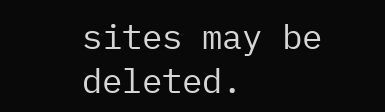sites may be deleted.